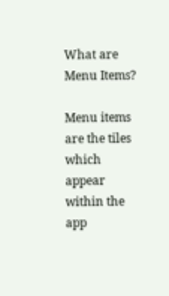What are Menu Items?

Menu items are the tiles which appear within the app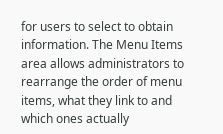for users to select to obtain information. The Menu Items area allows administrators to rearrange the order of menu items, what they link to and which ones actually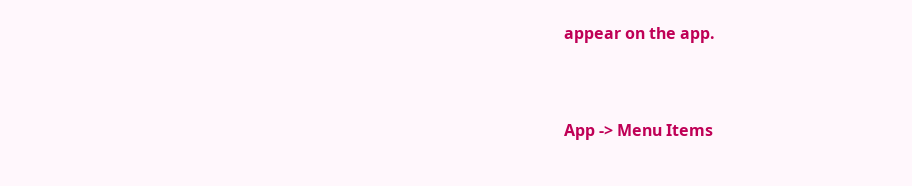appear on the app.


App -> Menu Items